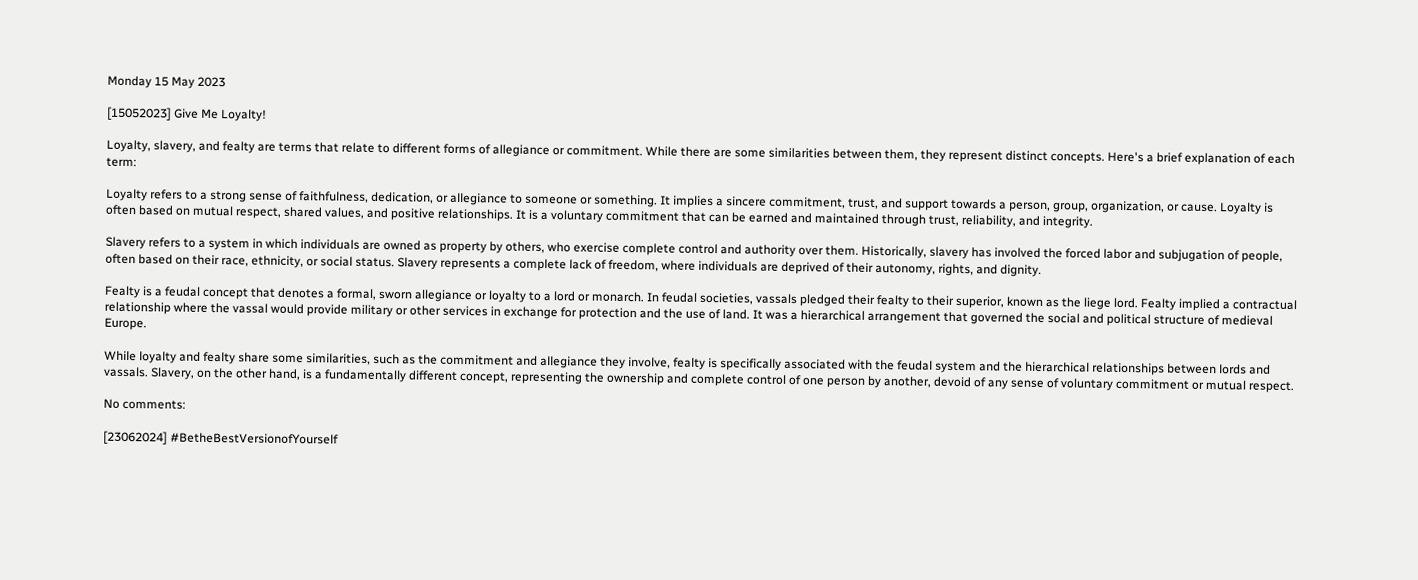Monday 15 May 2023

[15052023] Give Me Loyalty!

Loyalty, slavery, and fealty are terms that relate to different forms of allegiance or commitment. While there are some similarities between them, they represent distinct concepts. Here's a brief explanation of each term:

Loyalty refers to a strong sense of faithfulness, dedication, or allegiance to someone or something. It implies a sincere commitment, trust, and support towards a person, group, organization, or cause. Loyalty is often based on mutual respect, shared values, and positive relationships. It is a voluntary commitment that can be earned and maintained through trust, reliability, and integrity.

Slavery refers to a system in which individuals are owned as property by others, who exercise complete control and authority over them. Historically, slavery has involved the forced labor and subjugation of people, often based on their race, ethnicity, or social status. Slavery represents a complete lack of freedom, where individuals are deprived of their autonomy, rights, and dignity.

Fealty is a feudal concept that denotes a formal, sworn allegiance or loyalty to a lord or monarch. In feudal societies, vassals pledged their fealty to their superior, known as the liege lord. Fealty implied a contractual relationship where the vassal would provide military or other services in exchange for protection and the use of land. It was a hierarchical arrangement that governed the social and political structure of medieval Europe.

While loyalty and fealty share some similarities, such as the commitment and allegiance they involve, fealty is specifically associated with the feudal system and the hierarchical relationships between lords and vassals. Slavery, on the other hand, is a fundamentally different concept, representing the ownership and complete control of one person by another, devoid of any sense of voluntary commitment or mutual respect.

No comments:

[23062024] #BetheBestVersionofYourself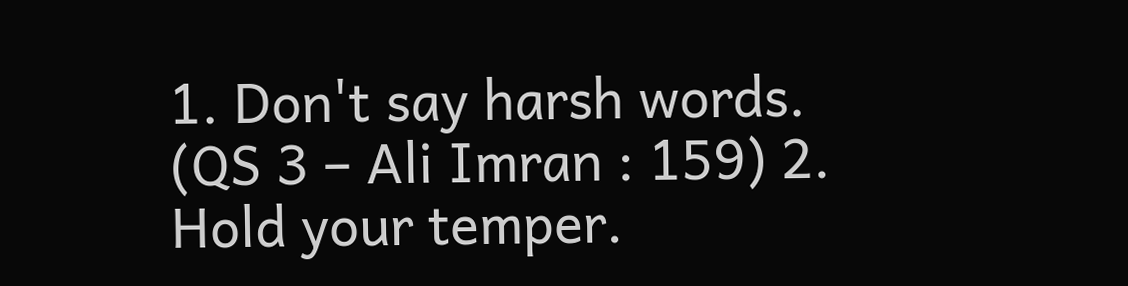1. Don't say harsh words. (QS 3 – Ali Imran : 159) 2. Hold your temper.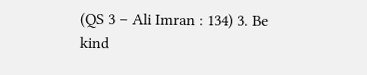(QS 3 – Ali Imran : 134) 3. Be kind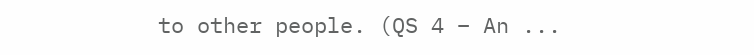to other people. (QS 4 – An ...